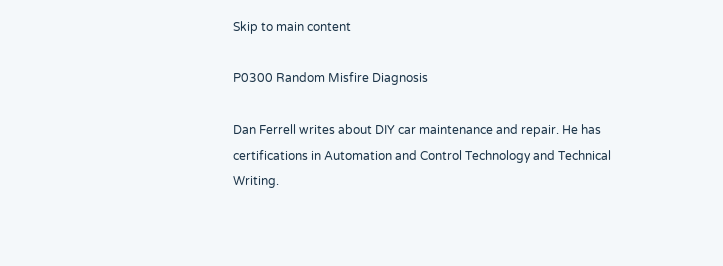Skip to main content

P0300 Random Misfire Diagnosis

Dan Ferrell writes about DIY car maintenance and repair. He has certifications in Automation and Control Technology and Technical Writing.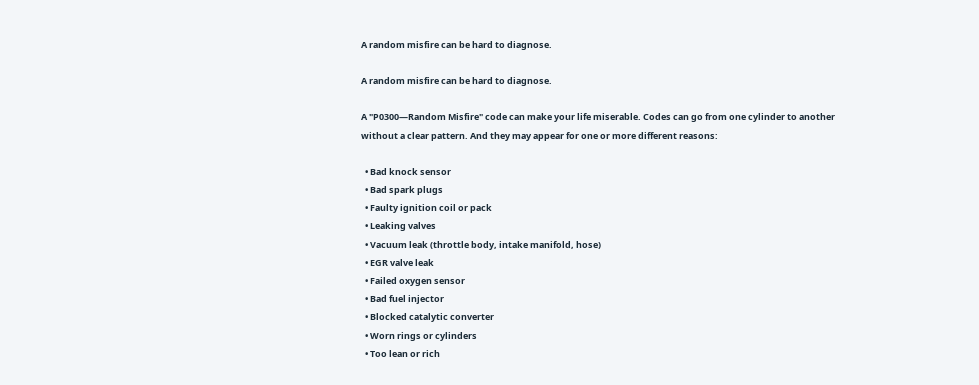A random misfire can be hard to diagnose.

A random misfire can be hard to diagnose.

A "P0300—Random Misfire" code can make your life miserable. Codes can go from one cylinder to another without a clear pattern. And they may appear for one or more different reasons:

  • Bad knock sensor
  • Bad spark plugs
  • Faulty ignition coil or pack
  • Leaking valves
  • Vacuum leak (throttle body, intake manifold, hose)
  • EGR valve leak
  • Failed oxygen sensor
  • Bad fuel injector
  • Blocked catalytic converter
  • Worn rings or cylinders
  • Too lean or rich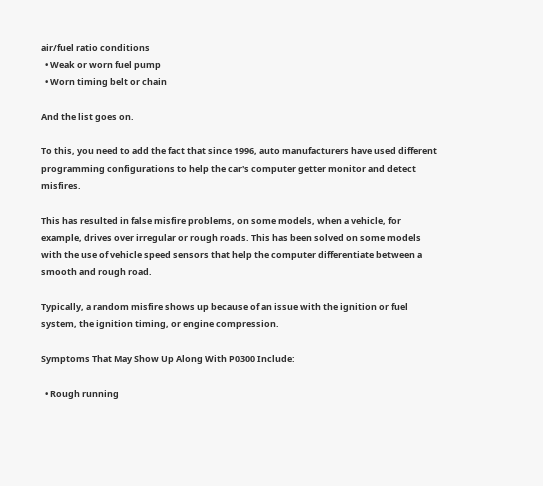air/fuel ratio conditions
  • Weak or worn fuel pump
  • Worn timing belt or chain

And the list goes on.

To this, you need to add the fact that since 1996, auto manufacturers have used different programming configurations to help the car's computer getter monitor and detect misfires.

This has resulted in false misfire problems, on some models, when a vehicle, for example, drives over irregular or rough roads. This has been solved on some models with the use of vehicle speed sensors that help the computer differentiate between a smooth and rough road.

Typically, a random misfire shows up because of an issue with the ignition or fuel system, the ignition timing, or engine compression.

Symptoms That May Show Up Along With P0300 Include:

  • Rough running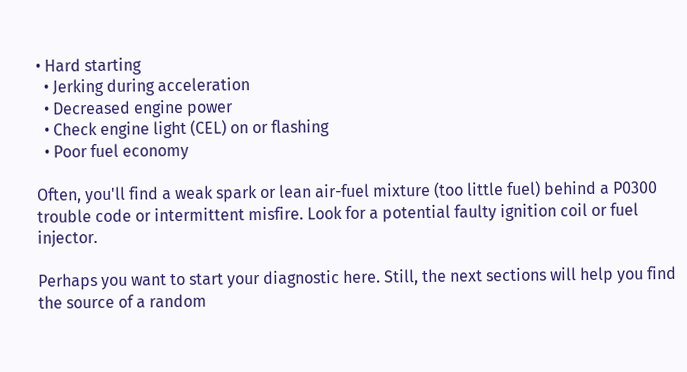• Hard starting
  • Jerking during acceleration
  • Decreased engine power
  • Check engine light (CEL) on or flashing
  • Poor fuel economy

Often, you'll find a weak spark or lean air-fuel mixture (too little fuel) behind a P0300 trouble code or intermittent misfire. Look for a potential faulty ignition coil or fuel injector.

Perhaps you want to start your diagnostic here. Still, the next sections will help you find the source of a random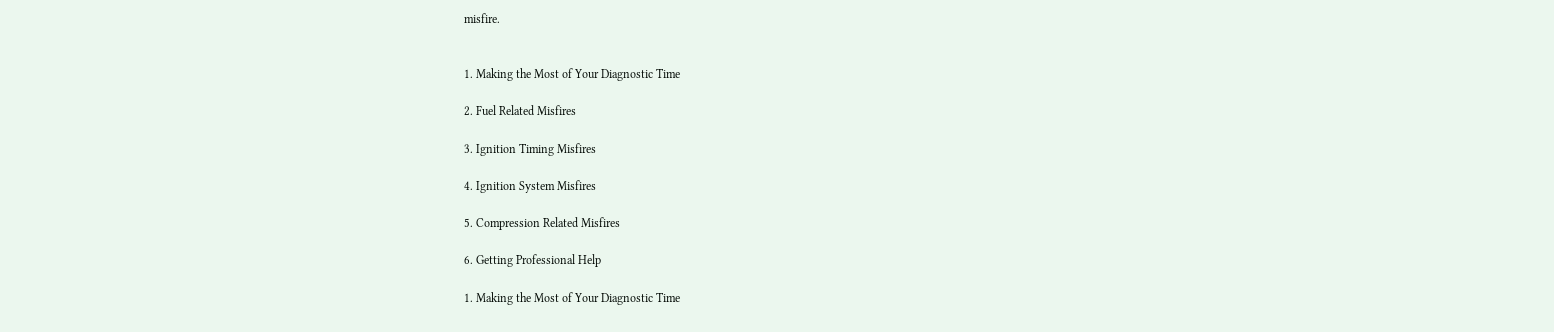misfire.


1. Making the Most of Your Diagnostic Time

2. Fuel Related Misfires

3. Ignition Timing Misfires

4. Ignition System Misfires

5. Compression Related Misfires

6. Getting Professional Help

1. Making the Most of Your Diagnostic Time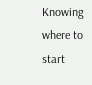Knowing where to start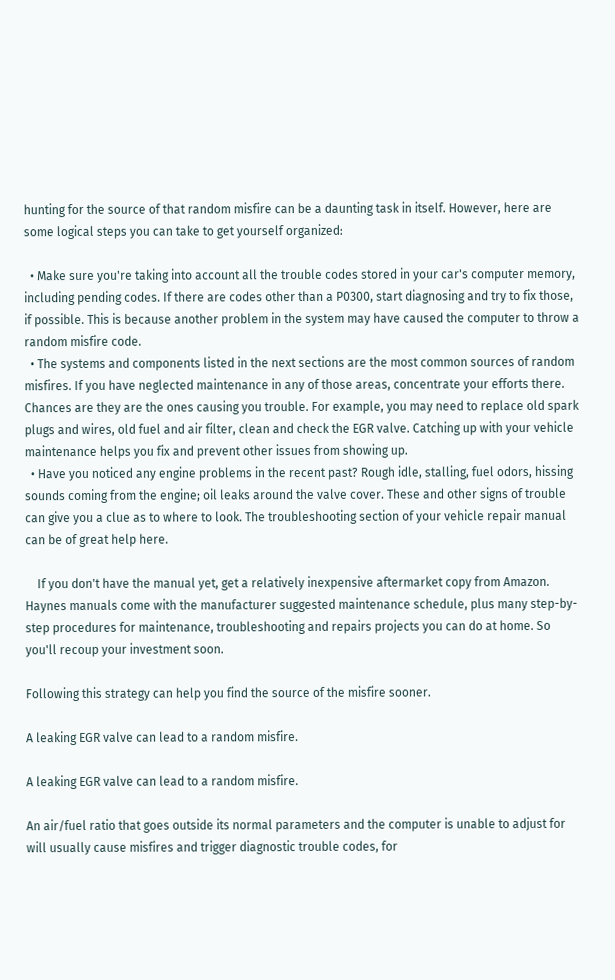hunting for the source of that random misfire can be a daunting task in itself. However, here are some logical steps you can take to get yourself organized:

  • Make sure you're taking into account all the trouble codes stored in your car's computer memory, including pending codes. If there are codes other than a P0300, start diagnosing and try to fix those, if possible. This is because another problem in the system may have caused the computer to throw a random misfire code.
  • The systems and components listed in the next sections are the most common sources of random misfires. If you have neglected maintenance in any of those areas, concentrate your efforts there. Chances are they are the ones causing you trouble. For example, you may need to replace old spark plugs and wires, old fuel and air filter, clean and check the EGR valve. Catching up with your vehicle maintenance helps you fix and prevent other issues from showing up.
  • Have you noticed any engine problems in the recent past? Rough idle, stalling, fuel odors, hissing sounds coming from the engine; oil leaks around the valve cover. These and other signs of trouble can give you a clue as to where to look. The troubleshooting section of your vehicle repair manual can be of great help here.

    If you don't have the manual yet, get a relatively inexpensive aftermarket copy from Amazon. Haynes manuals come with the manufacturer suggested maintenance schedule, plus many step-by-step procedures for maintenance, troubleshooting and repairs projects you can do at home. So you'll recoup your investment soon.

Following this strategy can help you find the source of the misfire sooner.

A leaking EGR valve can lead to a random misfire.

A leaking EGR valve can lead to a random misfire.

An air/fuel ratio that goes outside its normal parameters and the computer is unable to adjust for will usually cause misfires and trigger diagnostic trouble codes, for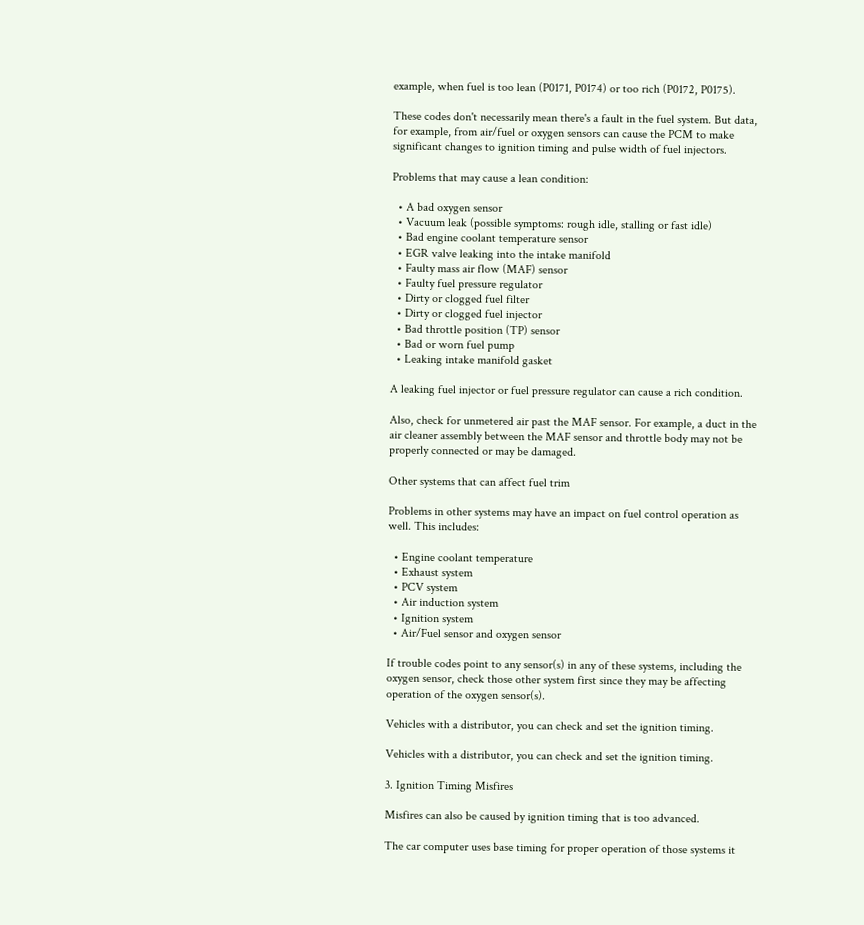example, when fuel is too lean (P0171, P0174) or too rich (P0172, P0175).

These codes don't necessarily mean there's a fault in the fuel system. But data, for example, from air/fuel or oxygen sensors can cause the PCM to make significant changes to ignition timing and pulse width of fuel injectors.

Problems that may cause a lean condition:

  • A bad oxygen sensor
  • Vacuum leak (possible symptoms: rough idle, stalling or fast idle)
  • Bad engine coolant temperature sensor
  • EGR valve leaking into the intake manifold
  • Faulty mass air flow (MAF) sensor
  • Faulty fuel pressure regulator
  • Dirty or clogged fuel filter
  • Dirty or clogged fuel injector
  • Bad throttle position (TP) sensor
  • Bad or worn fuel pump
  • Leaking intake manifold gasket

A leaking fuel injector or fuel pressure regulator can cause a rich condition.

Also, check for unmetered air past the MAF sensor. For example, a duct in the air cleaner assembly between the MAF sensor and throttle body may not be properly connected or may be damaged.

Other systems that can affect fuel trim

Problems in other systems may have an impact on fuel control operation as well. This includes:

  • Engine coolant temperature
  • Exhaust system
  • PCV system
  • Air induction system
  • Ignition system
  • Air/Fuel sensor and oxygen sensor

If trouble codes point to any sensor(s) in any of these systems, including the oxygen sensor, check those other system first since they may be affecting operation of the oxygen sensor(s).

Vehicles with a distributor, you can check and set the ignition timing.

Vehicles with a distributor, you can check and set the ignition timing.

3. Ignition Timing Misfires

Misfires can also be caused by ignition timing that is too advanced.

The car computer uses base timing for proper operation of those systems it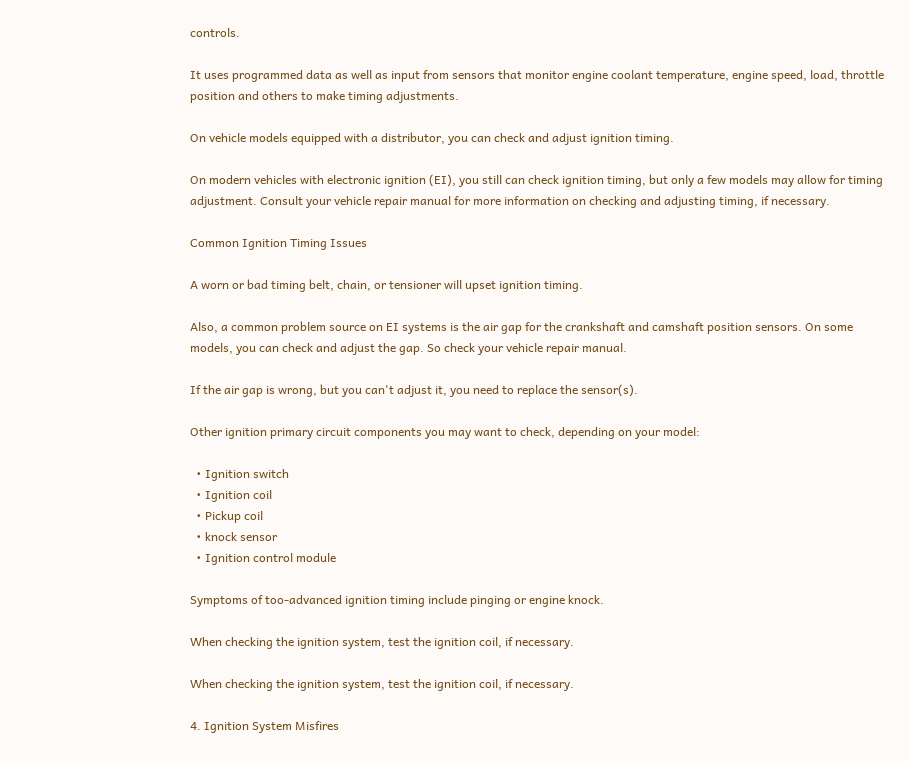controls.

It uses programmed data as well as input from sensors that monitor engine coolant temperature, engine speed, load, throttle position and others to make timing adjustments.

On vehicle models equipped with a distributor, you can check and adjust ignition timing.

On modern vehicles with electronic ignition (EI), you still can check ignition timing, but only a few models may allow for timing adjustment. Consult your vehicle repair manual for more information on checking and adjusting timing, if necessary.

Common Ignition Timing Issues

A worn or bad timing belt, chain, or tensioner will upset ignition timing.

Also, a common problem source on EI systems is the air gap for the crankshaft and camshaft position sensors. On some models, you can check and adjust the gap. So check your vehicle repair manual.

If the air gap is wrong, but you can't adjust it, you need to replace the sensor(s).

Other ignition primary circuit components you may want to check, depending on your model:

  • Ignition switch
  • Ignition coil
  • Pickup coil
  • knock sensor
  • Ignition control module

Symptoms of too-advanced ignition timing include pinging or engine knock.

When checking the ignition system, test the ignition coil, if necessary.

When checking the ignition system, test the ignition coil, if necessary.

4. Ignition System Misfires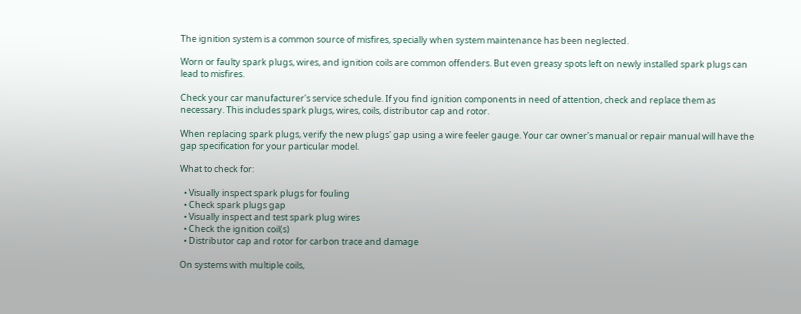The ignition system is a common source of misfires, specially when system maintenance has been neglected.

Worn or faulty spark plugs, wires, and ignition coils are common offenders. But even greasy spots left on newly installed spark plugs can lead to misfires.

Check your car manufacturer's service schedule. If you find ignition components in need of attention, check and replace them as necessary. This includes spark plugs, wires, coils, distributor cap and rotor.

When replacing spark plugs, verify the new plugs' gap using a wire feeler gauge. Your car owner's manual or repair manual will have the gap specification for your particular model.

What to check for:

  • Visually inspect spark plugs for fouling
  • Check spark plugs gap
  • Visually inspect and test spark plug wires
  • Check the ignition coil(s)
  • Distributor cap and rotor for carbon trace and damage

On systems with multiple coils,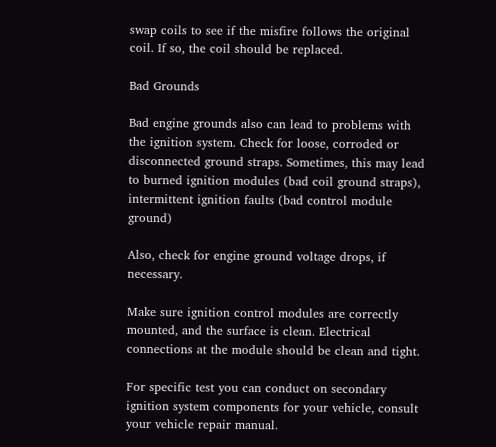swap coils to see if the misfire follows the original coil. If so, the coil should be replaced.

Bad Grounds

Bad engine grounds also can lead to problems with the ignition system. Check for loose, corroded or disconnected ground straps. Sometimes, this may lead to burned ignition modules (bad coil ground straps), intermittent ignition faults (bad control module ground)

Also, check for engine ground voltage drops, if necessary.

Make sure ignition control modules are correctly mounted, and the surface is clean. Electrical connections at the module should be clean and tight.

For specific test you can conduct on secondary ignition system components for your vehicle, consult your vehicle repair manual.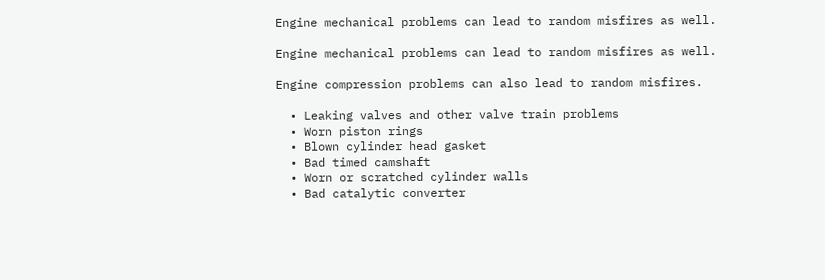Engine mechanical problems can lead to random misfires as well.

Engine mechanical problems can lead to random misfires as well.

Engine compression problems can also lead to random misfires.

  • Leaking valves and other valve train problems
  • Worn piston rings
  • Blown cylinder head gasket
  • Bad timed camshaft
  • Worn or scratched cylinder walls
  • Bad catalytic converter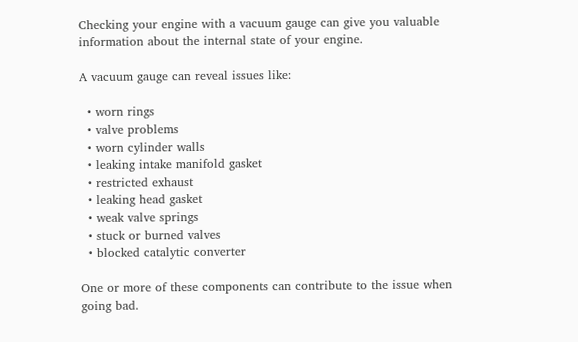Checking your engine with a vacuum gauge can give you valuable information about the internal state of your engine.

A vacuum gauge can reveal issues like:

  • worn rings
  • valve problems
  • worn cylinder walls
  • leaking intake manifold gasket
  • restricted exhaust
  • leaking head gasket
  • weak valve springs
  • stuck or burned valves
  • blocked catalytic converter

One or more of these components can contribute to the issue when going bad.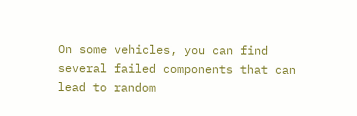On some vehicles, you can find several failed components that can lead to random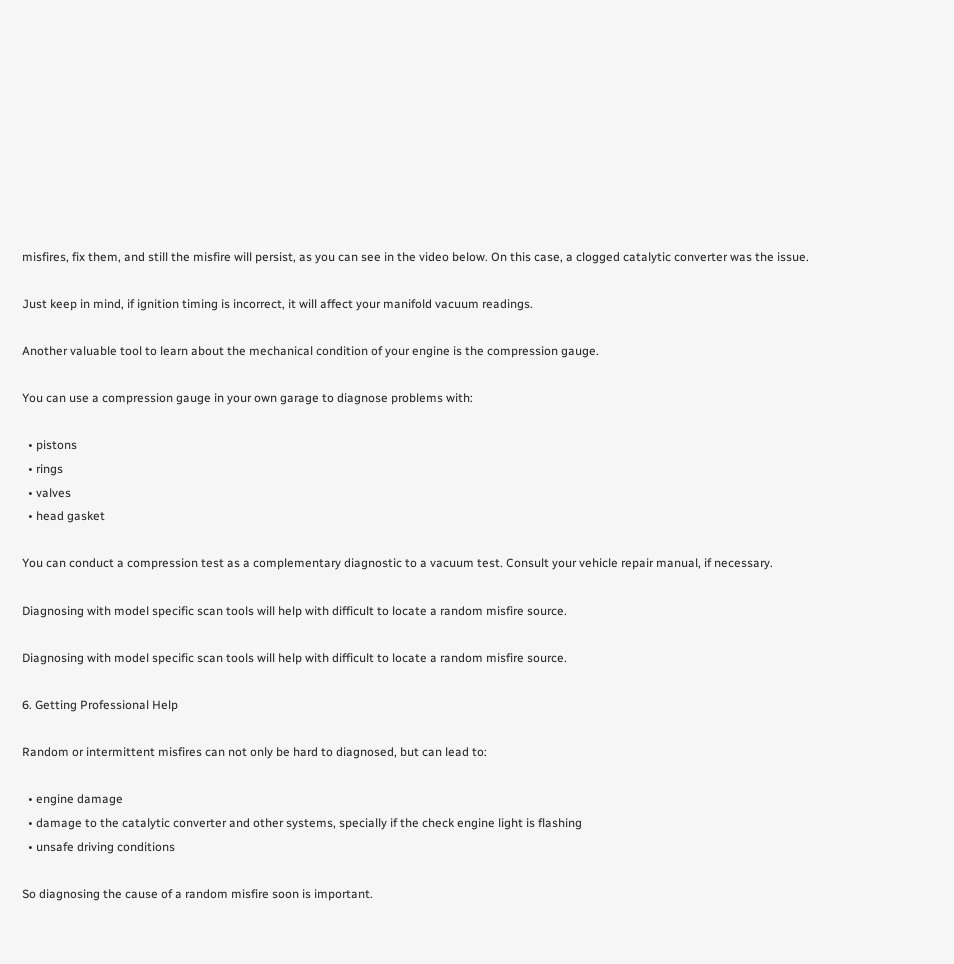misfires, fix them, and still the misfire will persist, as you can see in the video below. On this case, a clogged catalytic converter was the issue.

Just keep in mind, if ignition timing is incorrect, it will affect your manifold vacuum readings.

Another valuable tool to learn about the mechanical condition of your engine is the compression gauge.

You can use a compression gauge in your own garage to diagnose problems with:

  • pistons
  • rings
  • valves
  • head gasket

You can conduct a compression test as a complementary diagnostic to a vacuum test. Consult your vehicle repair manual, if necessary.

Diagnosing with model specific scan tools will help with difficult to locate a random misfire source.

Diagnosing with model specific scan tools will help with difficult to locate a random misfire source.

6. Getting Professional Help

Random or intermittent misfires can not only be hard to diagnosed, but can lead to:

  • engine damage
  • damage to the catalytic converter and other systems, specially if the check engine light is flashing
  • unsafe driving conditions

So diagnosing the cause of a random misfire soon is important.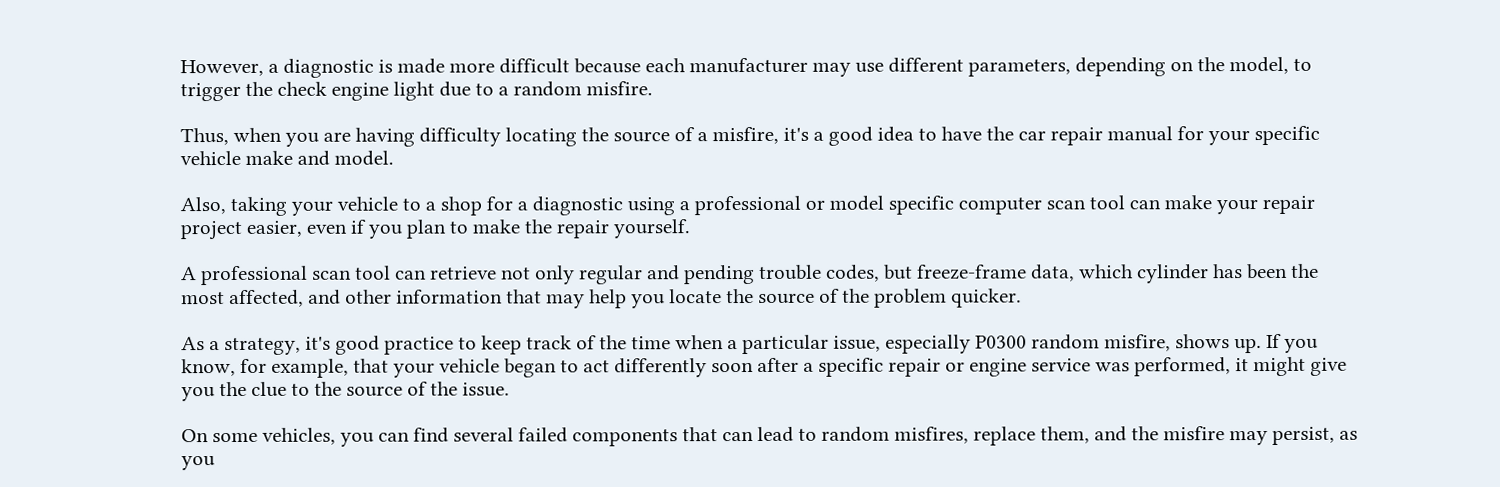However, a diagnostic is made more difficult because each manufacturer may use different parameters, depending on the model, to trigger the check engine light due to a random misfire.

Thus, when you are having difficulty locating the source of a misfire, it's a good idea to have the car repair manual for your specific vehicle make and model.

Also, taking your vehicle to a shop for a diagnostic using a professional or model specific computer scan tool can make your repair project easier, even if you plan to make the repair yourself.

A professional scan tool can retrieve not only regular and pending trouble codes, but freeze-frame data, which cylinder has been the most affected, and other information that may help you locate the source of the problem quicker.

As a strategy, it's good practice to keep track of the time when a particular issue, especially P0300 random misfire, shows up. If you know, for example, that your vehicle began to act differently soon after a specific repair or engine service was performed, it might give you the clue to the source of the issue.

On some vehicles, you can find several failed components that can lead to random misfires, replace them, and the misfire may persist, as you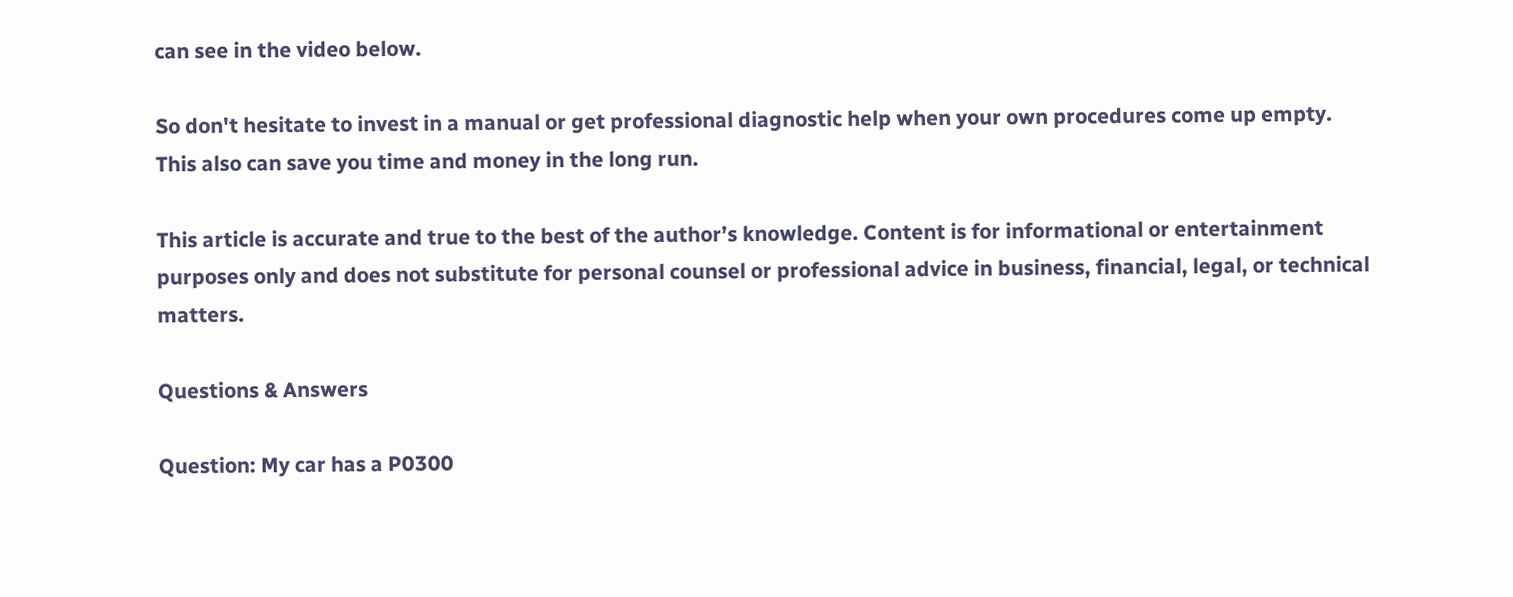can see in the video below.

So don't hesitate to invest in a manual or get professional diagnostic help when your own procedures come up empty. This also can save you time and money in the long run.

This article is accurate and true to the best of the author’s knowledge. Content is for informational or entertainment purposes only and does not substitute for personal counsel or professional advice in business, financial, legal, or technical matters.

Questions & Answers

Question: My car has a P0300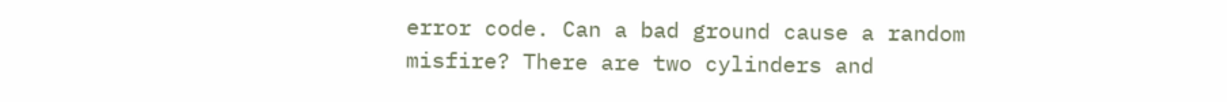error code. Can a bad ground cause a random misfire? There are two cylinders and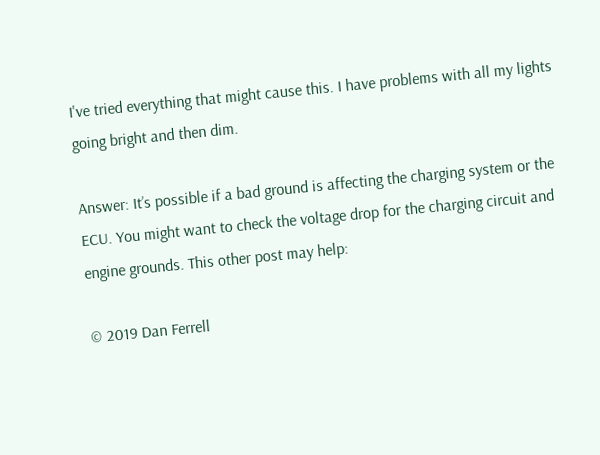I've tried everything that might cause this. I have problems with all my lights going bright and then dim.

Answer: It’s possible if a bad ground is affecting the charging system or the ECU. You might want to check the voltage drop for the charging circuit and engine grounds. This other post may help:

© 2019 Dan Ferrell